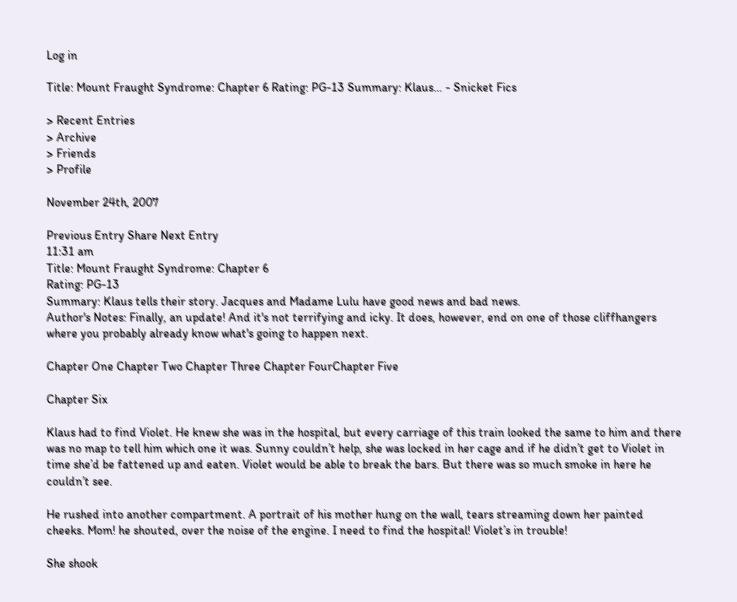Log in

Title: Mount Fraught Syndrome: Chapter 6 Rating: PG-13 Summary: Klaus… - Snicket Fics

> Recent Entries
> Archive
> Friends
> Profile

November 24th, 2007

Previous Entry Share Next Entry
11:31 am
Title: Mount Fraught Syndrome: Chapter 6
Rating: PG-13
Summary: Klaus tells their story. Jacques and Madame Lulu have good news and bad news.
Author's Notes: Finally, an update! And it's not terrifying and icky. It does, however, end on one of those cliffhangers where you probably already know what's going to happen next.

Chapter One Chapter Two Chapter Three Chapter FourChapter Five

Chapter Six

Klaus had to find Violet. He knew she was in the hospital, but every carriage of this train looked the same to him and there was no map to tell him which one it was. Sunny couldn’t help, she was locked in her cage and if he didn’t get to Violet in time she’d be fattened up and eaten. Violet would be able to break the bars. But there was so much smoke in here he couldn’t see.

He rushed into another compartment. A portrait of his mother hung on the wall, tears streaming down her painted cheeks. Mom! he shouted, over the noise of the engine. I need to find the hospital! Violet’s in trouble!

She shook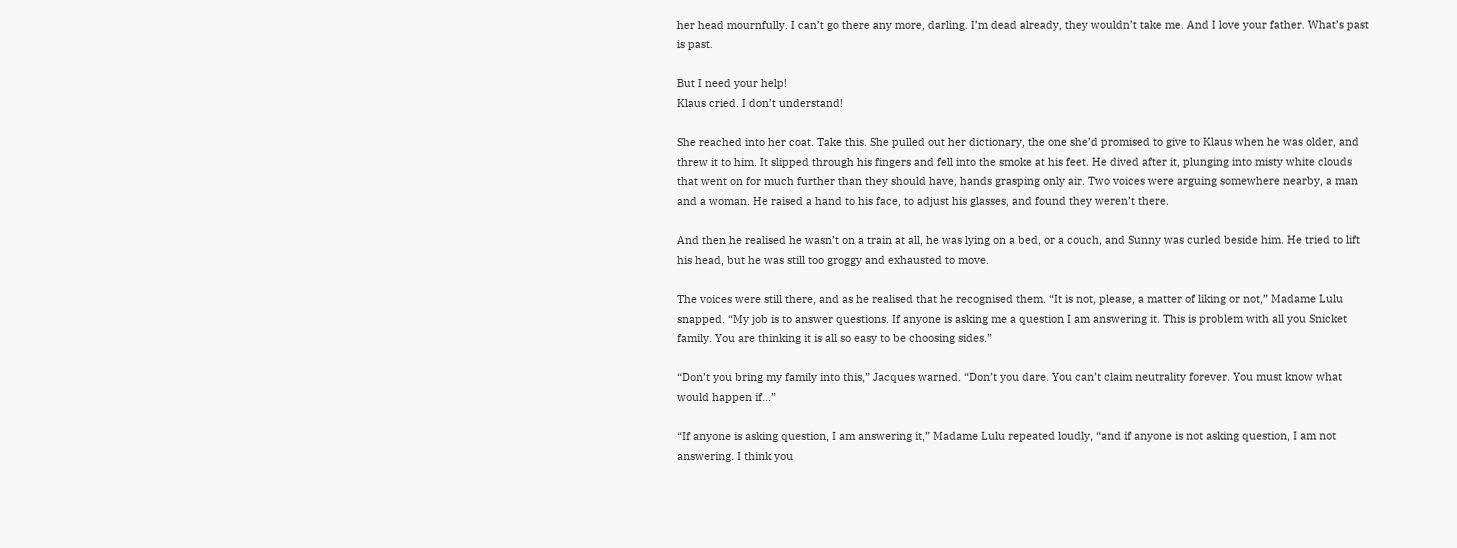her head mournfully. I can’t go there any more, darling. I’m dead already, they wouldn’t take me. And I love your father. What’s past is past.

But I need your help!
Klaus cried. I don’t understand!

She reached into her coat. Take this. She pulled out her dictionary, the one she’d promised to give to Klaus when he was older, and threw it to him. It slipped through his fingers and fell into the smoke at his feet. He dived after it, plunging into misty white clouds that went on for much further than they should have, hands grasping only air. Two voices were arguing somewhere nearby, a man and a woman. He raised a hand to his face, to adjust his glasses, and found they weren’t there.

And then he realised he wasn’t on a train at all, he was lying on a bed, or a couch, and Sunny was curled beside him. He tried to lift his head, but he was still too groggy and exhausted to move.

The voices were still there, and as he realised that he recognised them. “It is not, please, a matter of liking or not,” Madame Lulu snapped. “My job is to answer questions. If anyone is asking me a question I am answering it. This is problem with all you Snicket family. You are thinking it is all so easy to be choosing sides.”

“Don’t you bring my family into this,” Jacques warned. “Don’t you dare. You can’t claim neutrality forever. You must know what would happen if…”

“If anyone is asking question, I am answering it,” Madame Lulu repeated loudly, “and if anyone is not asking question, I am not answering. I think you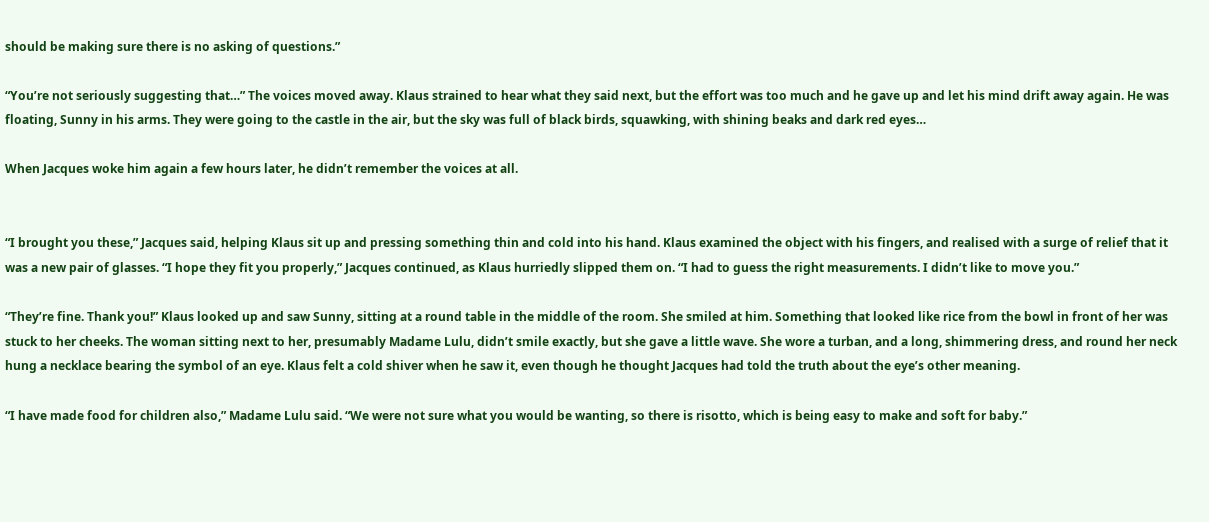should be making sure there is no asking of questions.”

“You’re not seriously suggesting that…” The voices moved away. Klaus strained to hear what they said next, but the effort was too much and he gave up and let his mind drift away again. He was floating, Sunny in his arms. They were going to the castle in the air, but the sky was full of black birds, squawking, with shining beaks and dark red eyes…

When Jacques woke him again a few hours later, he didn’t remember the voices at all.


“I brought you these,” Jacques said, helping Klaus sit up and pressing something thin and cold into his hand. Klaus examined the object with his fingers, and realised with a surge of relief that it was a new pair of glasses. “I hope they fit you properly,” Jacques continued, as Klaus hurriedly slipped them on. “I had to guess the right measurements. I didn’t like to move you.”

“They’re fine. Thank you!” Klaus looked up and saw Sunny, sitting at a round table in the middle of the room. She smiled at him. Something that looked like rice from the bowl in front of her was stuck to her cheeks. The woman sitting next to her, presumably Madame Lulu, didn’t smile exactly, but she gave a little wave. She wore a turban, and a long, shimmering dress, and round her neck hung a necklace bearing the symbol of an eye. Klaus felt a cold shiver when he saw it, even though he thought Jacques had told the truth about the eye’s other meaning.

“I have made food for children also,” Madame Lulu said. “We were not sure what you would be wanting, so there is risotto, which is being easy to make and soft for baby.”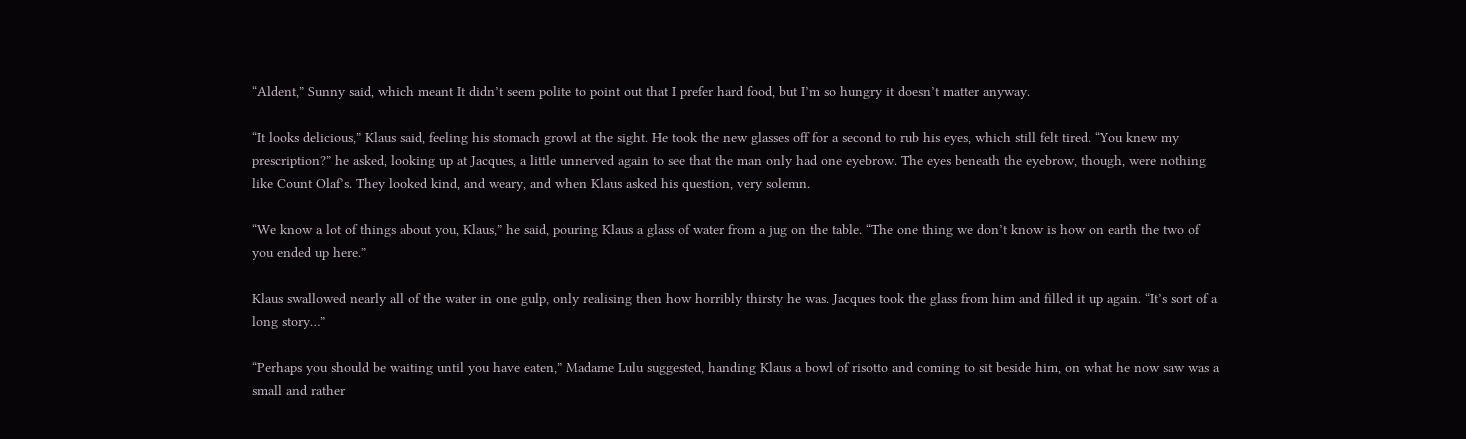“Aldent,” Sunny said, which meant It didn’t seem polite to point out that I prefer hard food, but I’m so hungry it doesn’t matter anyway.

“It looks delicious,” Klaus said, feeling his stomach growl at the sight. He took the new glasses off for a second to rub his eyes, which still felt tired. “You knew my prescription?” he asked, looking up at Jacques, a little unnerved again to see that the man only had one eyebrow. The eyes beneath the eyebrow, though, were nothing like Count Olaf’s. They looked kind, and weary, and when Klaus asked his question, very solemn.

“We know a lot of things about you, Klaus,” he said, pouring Klaus a glass of water from a jug on the table. “The one thing we don’t know is how on earth the two of you ended up here.”

Klaus swallowed nearly all of the water in one gulp, only realising then how horribly thirsty he was. Jacques took the glass from him and filled it up again. “It’s sort of a long story…”

“Perhaps you should be waiting until you have eaten,” Madame Lulu suggested, handing Klaus a bowl of risotto and coming to sit beside him, on what he now saw was a small and rather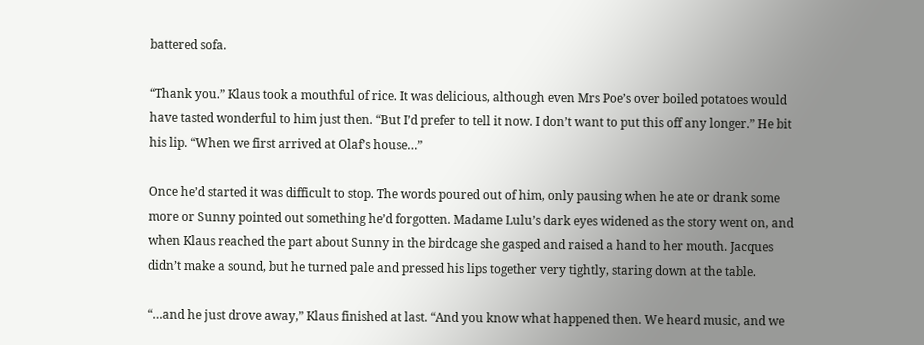battered sofa.

“Thank you.” Klaus took a mouthful of rice. It was delicious, although even Mrs Poe’s over boiled potatoes would have tasted wonderful to him just then. “But I’d prefer to tell it now. I don’t want to put this off any longer.” He bit his lip. “When we first arrived at Olaf’s house…”

Once he’d started it was difficult to stop. The words poured out of him, only pausing when he ate or drank some more or Sunny pointed out something he’d forgotten. Madame Lulu’s dark eyes widened as the story went on, and when Klaus reached the part about Sunny in the birdcage she gasped and raised a hand to her mouth. Jacques didn’t make a sound, but he turned pale and pressed his lips together very tightly, staring down at the table.

“…and he just drove away,” Klaus finished at last. “And you know what happened then. We heard music, and we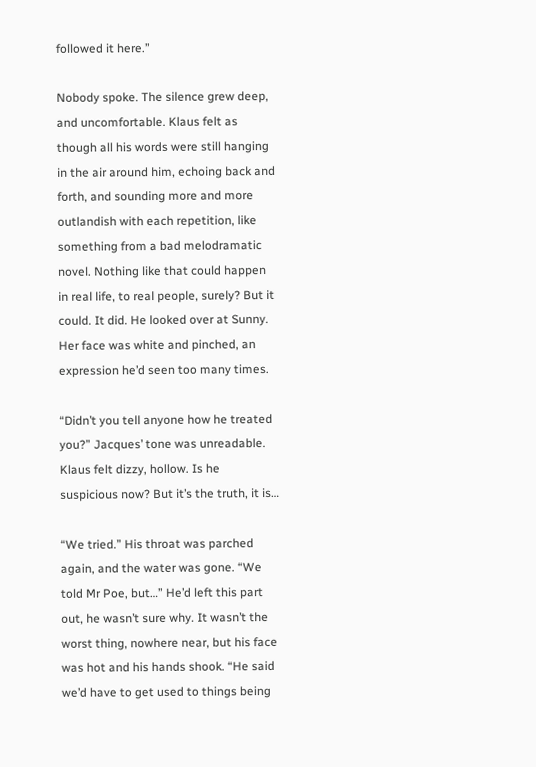followed it here.”

Nobody spoke. The silence grew deep, and uncomfortable. Klaus felt as though all his words were still hanging in the air around him, echoing back and forth, and sounding more and more outlandish with each repetition, like something from a bad melodramatic novel. Nothing like that could happen in real life, to real people, surely? But it could. It did. He looked over at Sunny. Her face was white and pinched, an expression he’d seen too many times.

“Didn’t you tell anyone how he treated you?” Jacques’ tone was unreadable. Klaus felt dizzy, hollow. Is he suspicious now? But it’s the truth, it is…

“We tried.” His throat was parched again, and the water was gone. “We told Mr Poe, but…” He’d left this part out, he wasn’t sure why. It wasn’t the worst thing, nowhere near, but his face was hot and his hands shook. “He said we’d have to get used to things being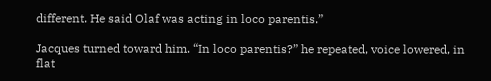different. He said Olaf was acting in loco parentis.”

Jacques turned toward him. “In loco parentis?” he repeated, voice lowered, in flat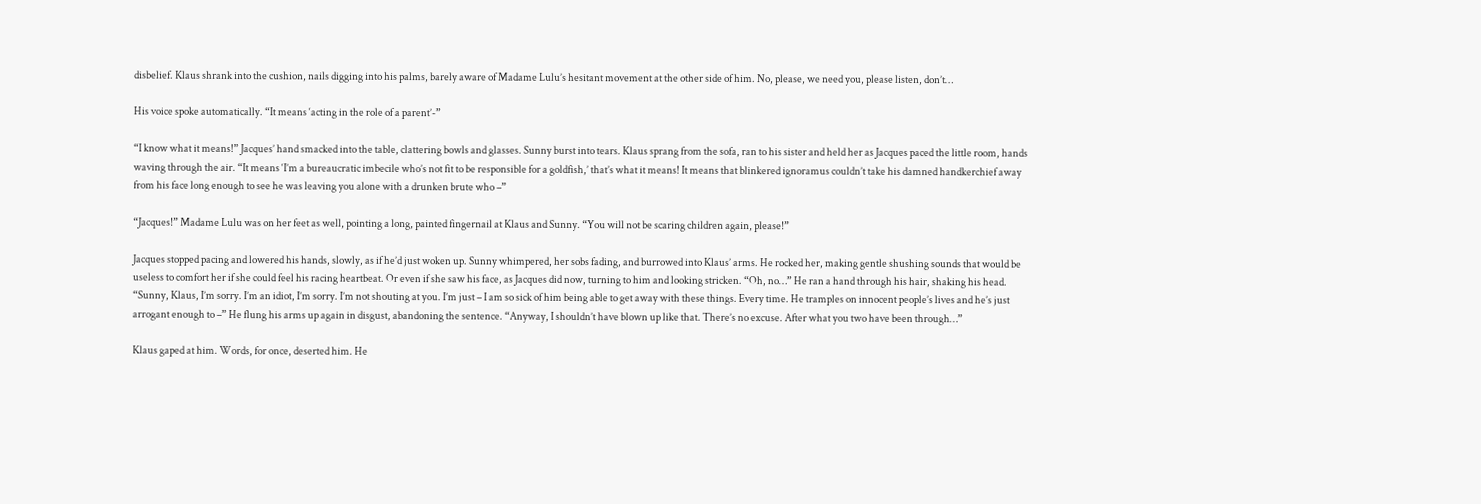disbelief. Klaus shrank into the cushion, nails digging into his palms, barely aware of Madame Lulu’s hesitant movement at the other side of him. No, please, we need you, please listen, don’t…

His voice spoke automatically. “It means ‘acting in the role of a parent’-”

“I know what it means!” Jacques’ hand smacked into the table, clattering bowls and glasses. Sunny burst into tears. Klaus sprang from the sofa, ran to his sister and held her as Jacques paced the little room, hands waving through the air. “It means ‘I’m a bureaucratic imbecile who’s not fit to be responsible for a goldfish,’ that’s what it means! It means that blinkered ignoramus couldn’t take his damned handkerchief away from his face long enough to see he was leaving you alone with a drunken brute who –”

“Jacques!” Madame Lulu was on her feet as well, pointing a long, painted fingernail at Klaus and Sunny. “You will not be scaring children again, please!”

Jacques stopped pacing and lowered his hands, slowly, as if he’d just woken up. Sunny whimpered, her sobs fading, and burrowed into Klaus’ arms. He rocked her, making gentle shushing sounds that would be useless to comfort her if she could feel his racing heartbeat. Or even if she saw his face, as Jacques did now, turning to him and looking stricken. “Oh, no…” He ran a hand through his hair, shaking his head. “Sunny, Klaus, I’m sorry. I’m an idiot, I’m sorry. I’m not shouting at you. I’m just – I am so sick of him being able to get away with these things. Every time. He tramples on innocent people’s lives and he’s just arrogant enough to –” He flung his arms up again in disgust, abandoning the sentence. “Anyway, I shouldn’t have blown up like that. There’s no excuse. After what you two have been through…”

Klaus gaped at him. Words, for once, deserted him. He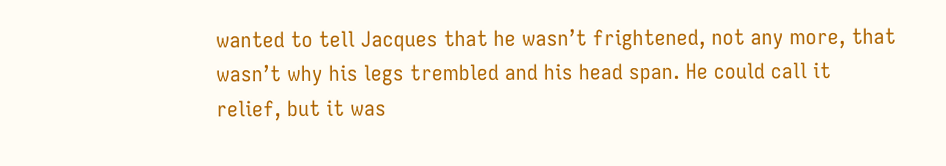wanted to tell Jacques that he wasn’t frightened, not any more, that wasn’t why his legs trembled and his head span. He could call it relief, but it was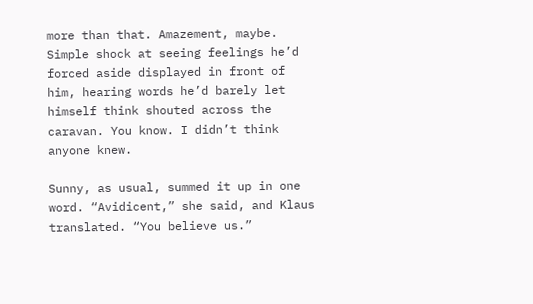more than that. Amazement, maybe. Simple shock at seeing feelings he’d forced aside displayed in front of him, hearing words he’d barely let himself think shouted across the caravan. You know. I didn’t think anyone knew.

Sunny, as usual, summed it up in one word. “Avidicent,” she said, and Klaus translated. “You believe us.”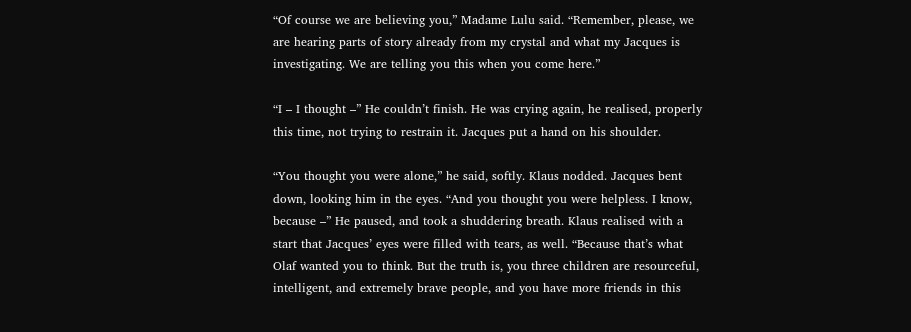“Of course we are believing you,” Madame Lulu said. “Remember, please, we are hearing parts of story already from my crystal and what my Jacques is investigating. We are telling you this when you come here.”

“I – I thought –” He couldn’t finish. He was crying again, he realised, properly this time, not trying to restrain it. Jacques put a hand on his shoulder.

“You thought you were alone,” he said, softly. Klaus nodded. Jacques bent down, looking him in the eyes. “And you thought you were helpless. I know, because –” He paused, and took a shuddering breath. Klaus realised with a start that Jacques’ eyes were filled with tears, as well. “Because that’s what Olaf wanted you to think. But the truth is, you three children are resourceful, intelligent, and extremely brave people, and you have more friends in this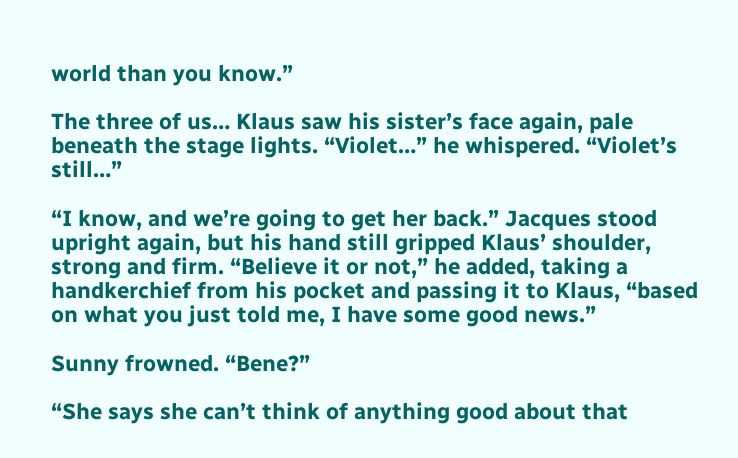world than you know.”

The three of us… Klaus saw his sister’s face again, pale beneath the stage lights. “Violet…” he whispered. “Violet’s still…”

“I know, and we’re going to get her back.” Jacques stood upright again, but his hand still gripped Klaus’ shoulder, strong and firm. “Believe it or not,” he added, taking a handkerchief from his pocket and passing it to Klaus, “based on what you just told me, I have some good news.”

Sunny frowned. “Bene?”

“She says she can’t think of anything good about that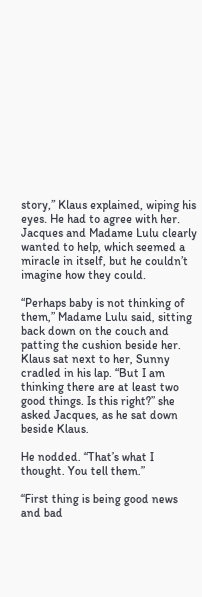story,” Klaus explained, wiping his eyes. He had to agree with her. Jacques and Madame Lulu clearly wanted to help, which seemed a miracle in itself, but he couldn’t imagine how they could.

“Perhaps baby is not thinking of them,” Madame Lulu said, sitting back down on the couch and patting the cushion beside her. Klaus sat next to her, Sunny cradled in his lap. “But I am thinking there are at least two good things. Is this right?” she asked Jacques, as he sat down beside Klaus.

He nodded. “That’s what I thought. You tell them.”

“First thing is being good news and bad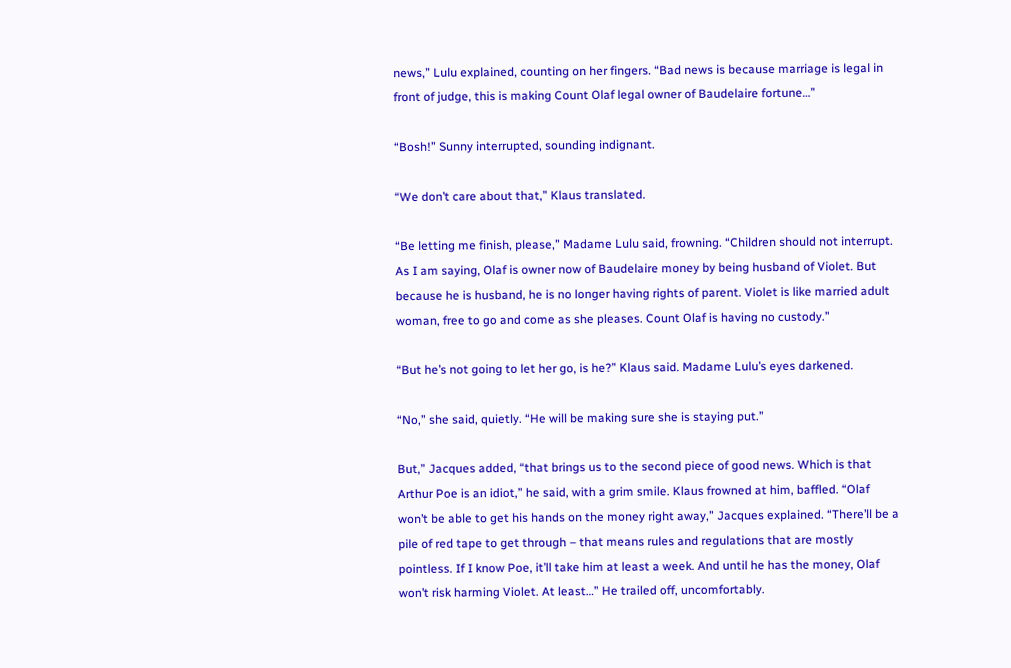news,” Lulu explained, counting on her fingers. “Bad news is because marriage is legal in front of judge, this is making Count Olaf legal owner of Baudelaire fortune…”

“Bosh!” Sunny interrupted, sounding indignant.

“We don’t care about that,” Klaus translated.

“Be letting me finish, please,” Madame Lulu said, frowning. “Children should not interrupt. As I am saying, Olaf is owner now of Baudelaire money by being husband of Violet. But because he is husband, he is no longer having rights of parent. Violet is like married adult woman, free to go and come as she pleases. Count Olaf is having no custody.”

“But he’s not going to let her go, is he?” Klaus said. Madame Lulu’s eyes darkened.

“No,” she said, quietly. “He will be making sure she is staying put.”

But,” Jacques added, “that brings us to the second piece of good news. Which is that Arthur Poe is an idiot,” he said, with a grim smile. Klaus frowned at him, baffled. “Olaf won’t be able to get his hands on the money right away,” Jacques explained. “There’ll be a pile of red tape to get through – that means rules and regulations that are mostly pointless. If I know Poe, it’ll take him at least a week. And until he has the money, Olaf won’t risk harming Violet. At least…” He trailed off, uncomfortably.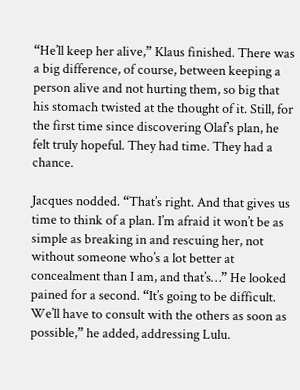“He’ll keep her alive,” Klaus finished. There was a big difference, of course, between keeping a person alive and not hurting them, so big that his stomach twisted at the thought of it. Still, for the first time since discovering Olaf’s plan, he felt truly hopeful. They had time. They had a chance.

Jacques nodded. “That’s right. And that gives us time to think of a plan. I’m afraid it won’t be as simple as breaking in and rescuing her, not without someone who’s a lot better at concealment than I am, and that’s…” He looked pained for a second. “It’s going to be difficult. We’ll have to consult with the others as soon as possible,” he added, addressing Lulu.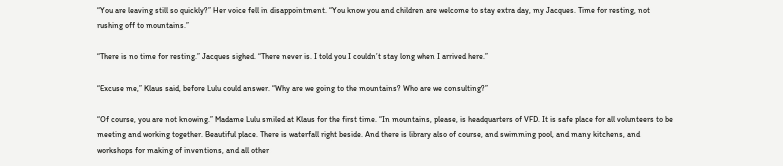“You are leaving still so quickly?” Her voice fell in disappointment. “You know you and children are welcome to stay extra day, my Jacques. Time for resting, not rushing off to mountains.”

“There is no time for resting.” Jacques sighed. “There never is. I told you I couldn’t stay long when I arrived here.”

“Excuse me,” Klaus said, before Lulu could answer. “Why are we going to the mountains? Who are we consulting?”

“Of course, you are not knowing.” Madame Lulu smiled at Klaus for the first time. “In mountains, please, is headquarters of VFD. It is safe place for all volunteers to be meeting and working together. Beautiful place. There is waterfall right beside. And there is library also of course, and swimming pool, and many kitchens, and workshops for making of inventions, and all other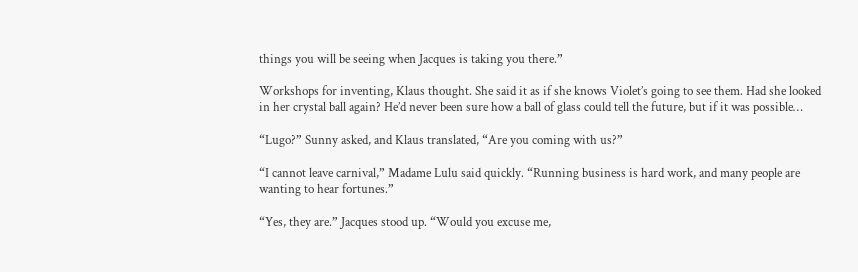things you will be seeing when Jacques is taking you there.”

Workshops for inventing, Klaus thought. She said it as if she knows Violet’s going to see them. Had she looked in her crystal ball again? He’d never been sure how a ball of glass could tell the future, but if it was possible…

“Lugo?” Sunny asked, and Klaus translated, “Are you coming with us?”

“I cannot leave carnival,” Madame Lulu said quickly. “Running business is hard work, and many people are wanting to hear fortunes.”

“Yes, they are.” Jacques stood up. “Would you excuse me,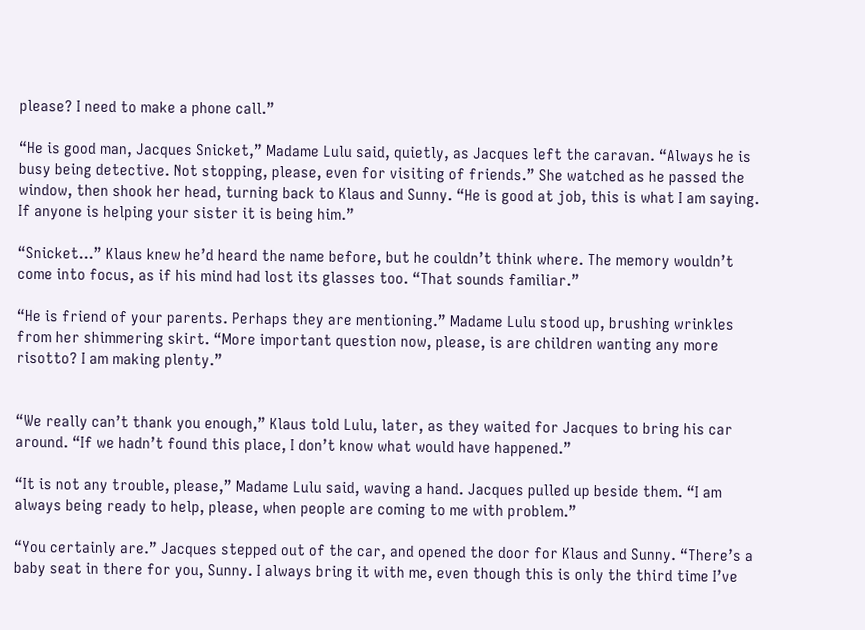please? I need to make a phone call.”

“He is good man, Jacques Snicket,” Madame Lulu said, quietly, as Jacques left the caravan. “Always he is busy being detective. Not stopping, please, even for visiting of friends.” She watched as he passed the window, then shook her head, turning back to Klaus and Sunny. “He is good at job, this is what I am saying. If anyone is helping your sister it is being him.”

“Snicket…” Klaus knew he’d heard the name before, but he couldn’t think where. The memory wouldn’t come into focus, as if his mind had lost its glasses too. “That sounds familiar.”

“He is friend of your parents. Perhaps they are mentioning.” Madame Lulu stood up, brushing wrinkles from her shimmering skirt. “More important question now, please, is are children wanting any more risotto? I am making plenty.”


“We really can’t thank you enough,” Klaus told Lulu, later, as they waited for Jacques to bring his car around. “If we hadn’t found this place, I don’t know what would have happened.”

“It is not any trouble, please,” Madame Lulu said, waving a hand. Jacques pulled up beside them. “I am always being ready to help, please, when people are coming to me with problem.”

“You certainly are.” Jacques stepped out of the car, and opened the door for Klaus and Sunny. “There’s a baby seat in there for you, Sunny. I always bring it with me, even though this is only the third time I’ve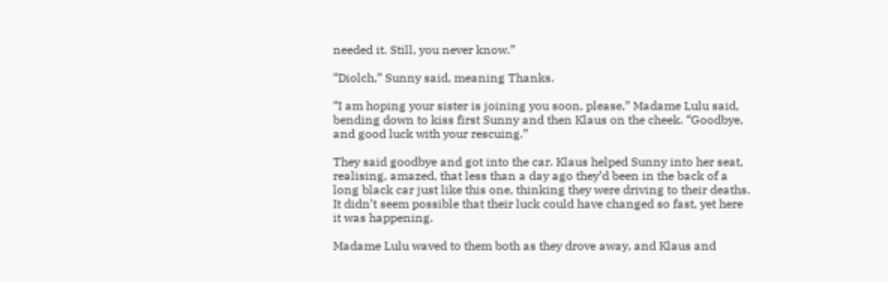needed it. Still, you never know.”

“Diolch,” Sunny said, meaning Thanks.

“I am hoping your sister is joining you soon, please,” Madame Lulu said, bending down to kiss first Sunny and then Klaus on the cheek. “Goodbye, and good luck with your rescuing.”

They said goodbye and got into the car. Klaus helped Sunny into her seat, realising, amazed, that less than a day ago they’d been in the back of a long black car just like this one, thinking they were driving to their deaths. It didn’t seem possible that their luck could have changed so fast, yet here it was happening.

Madame Lulu waved to them both as they drove away, and Klaus and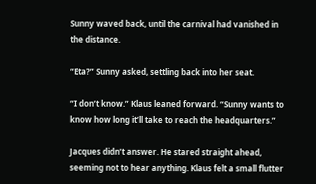Sunny waved back, until the carnival had vanished in the distance.

“Eta?” Sunny asked, settling back into her seat.

“I don’t know.” Klaus leaned forward. “Sunny wants to know how long it’ll take to reach the headquarters.”

Jacques didn’t answer. He stared straight ahead, seeming not to hear anything. Klaus felt a small flutter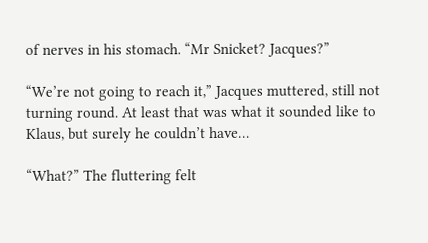of nerves in his stomach. “Mr Snicket? Jacques?”

“We’re not going to reach it,” Jacques muttered, still not turning round. At least that was what it sounded like to Klaus, but surely he couldn’t have…

“What?” The fluttering felt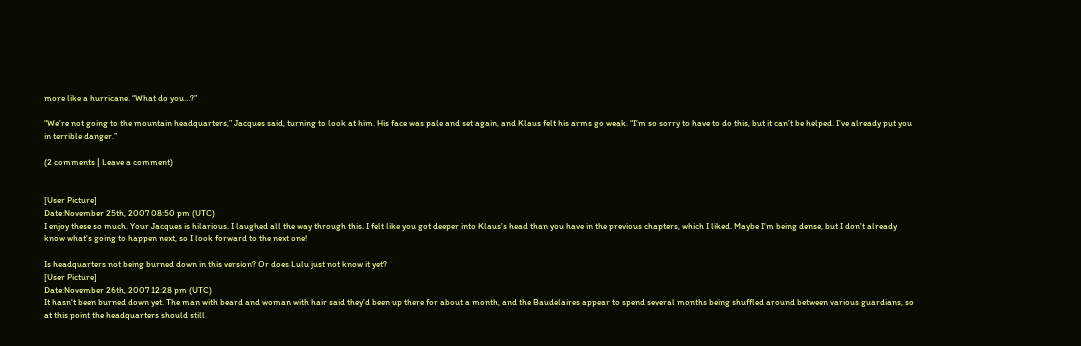more like a hurricane. “What do you…?”

“We’re not going to the mountain headquarters,” Jacques said, turning to look at him. His face was pale and set again, and Klaus felt his arms go weak. “I’m so sorry to have to do this, but it can’t be helped. I’ve already put you in terrible danger.”

(2 comments | Leave a comment)


[User Picture]
Date:November 25th, 2007 08:50 pm (UTC)
I enjoy these so much. Your Jacques is hilarious. I laughed all the way through this. I felt like you got deeper into Klaus's head than you have in the previous chapters, which I liked. Maybe I'm being dense, but I don't already know what's going to happen next, so I look forward to the next one!

Is headquarters not being burned down in this version? Or does Lulu just not know it yet?
[User Picture]
Date:November 26th, 2007 12:28 pm (UTC)
It hasn't been burned down yet. The man with beard and woman with hair said they'd been up there for about a month, and the Baudelaires appear to spend several months being shuffled around between various guardians, so at this point the headquarters should still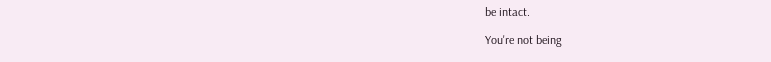be intact.

You're not being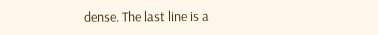dense. The last line is a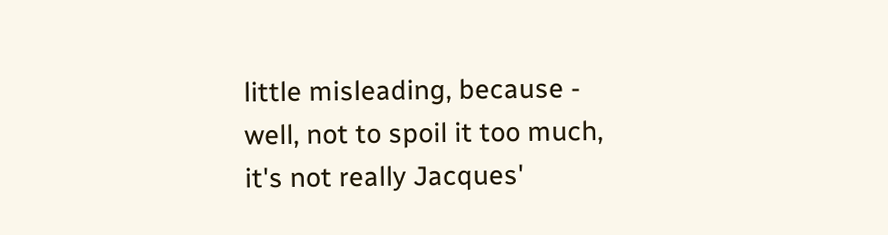little misleading, because - well, not to spoil it too much, it's not really Jacques'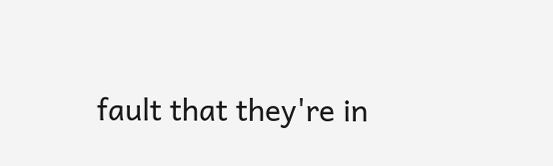fault that they're in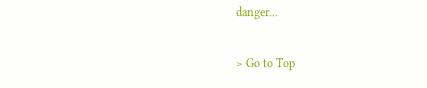danger...

> Go to Top